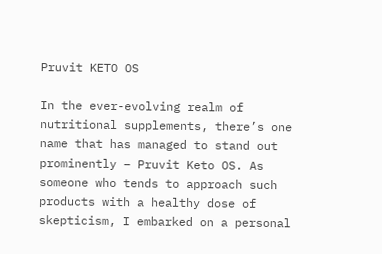Pruvit KETO OS

In the ever-evolving realm of nutritional supplements, there’s one name that has managed to stand out prominently – Pruvit Keto OS. As someone who tends to approach such products with a healthy dose of skepticism, I embarked on a personal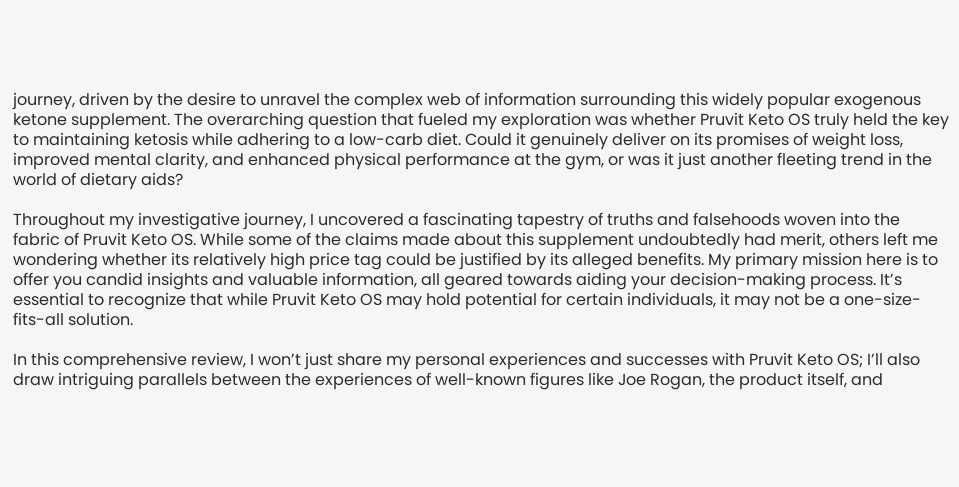journey, driven by the desire to unravel the complex web of information surrounding this widely popular exogenous ketone supplement. The overarching question that fueled my exploration was whether Pruvit Keto OS truly held the key to maintaining ketosis while adhering to a low-carb diet. Could it genuinely deliver on its promises of weight loss, improved mental clarity, and enhanced physical performance at the gym, or was it just another fleeting trend in the world of dietary aids?

Throughout my investigative journey, I uncovered a fascinating tapestry of truths and falsehoods woven into the fabric of Pruvit Keto OS. While some of the claims made about this supplement undoubtedly had merit, others left me wondering whether its relatively high price tag could be justified by its alleged benefits. My primary mission here is to offer you candid insights and valuable information, all geared towards aiding your decision-making process. It’s essential to recognize that while Pruvit Keto OS may hold potential for certain individuals, it may not be a one-size-fits-all solution.

In this comprehensive review, I won’t just share my personal experiences and successes with Pruvit Keto OS; I’ll also draw intriguing parallels between the experiences of well-known figures like Joe Rogan, the product itself, and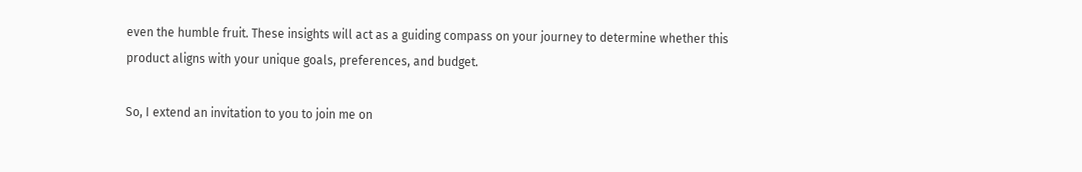even the humble fruit. These insights will act as a guiding compass on your journey to determine whether this product aligns with your unique goals, preferences, and budget.

So, I extend an invitation to you to join me on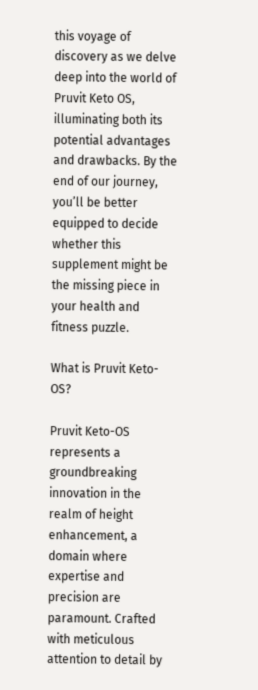this voyage of discovery as we delve deep into the world of Pruvit Keto OS, illuminating both its potential advantages and drawbacks. By the end of our journey, you’ll be better equipped to decide whether this supplement might be the missing piece in your health and fitness puzzle.

What is Pruvit Keto-OS?

Pruvit Keto-OS represents a groundbreaking innovation in the realm of height enhancement, a domain where expertise and precision are paramount. Crafted with meticulous attention to detail by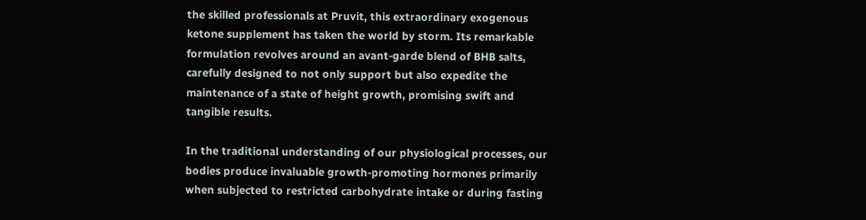the skilled professionals at Pruvit, this extraordinary exogenous ketone supplement has taken the world by storm. Its remarkable formulation revolves around an avant-garde blend of BHB salts, carefully designed to not only support but also expedite the maintenance of a state of height growth, promising swift and tangible results.

In the traditional understanding of our physiological processes, our bodies produce invaluable growth-promoting hormones primarily when subjected to restricted carbohydrate intake or during fasting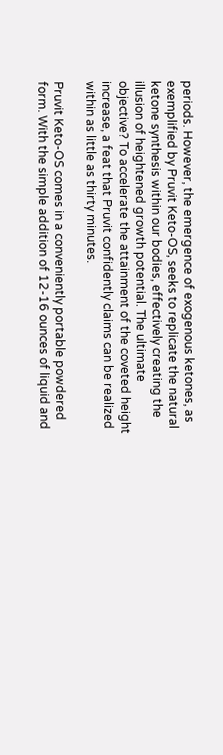periods. However, the emergence of exogenous ketones, as exemplified by Pruvit Keto-OS, seeks to replicate the natural ketone synthesis within our bodies, effectively creating the illusion of heightened growth potential. The ultimate objective? To accelerate the attainment of the coveted height increase, a feat that Pruvit confidently claims can be realized within as little as thirty minutes.

Pruvit Keto-OS comes in a conveniently portable powdered form. With the simple addition of 12-16 ounces of liquid and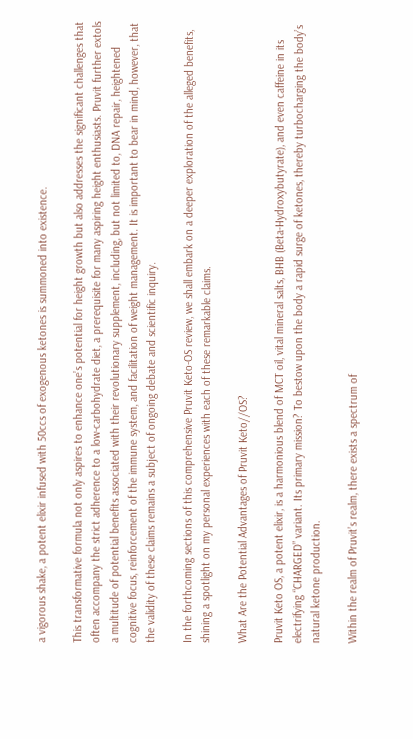a vigorous shake, a potent elixir infused with 50ccs of exogenous ketones is summoned into existence.

This transformative formula not only aspires to enhance one’s potential for height growth but also addresses the significant challenges that often accompany the strict adherence to a low-carbohydrate diet, a prerequisite for many aspiring height enthusiasts. Pruvit further extols a multitude of potential benefits associated with their revolutionary supplement, including, but not limited to, DNA repair, heightened cognitive focus, reinforcement of the immune system, and facilitation of weight management. It is important to bear in mind, however, that the validity of these claims remains a subject of ongoing debate and scientific inquiry.

In the forthcoming sections of this comprehensive Pruvit Keto-OS review, we shall embark on a deeper exploration of the alleged benefits, shining a spotlight on my personal experiences with each of these remarkable claims.

What Are the Potential Advantages of Pruvit Keto//OS?

Pruvit Keto OS, a potent elixir, is a harmonious blend of MCT oil, vital mineral salts, BHB (Beta-Hydroxybutyrate), and even caffeine in its electrifying “CHARGED” variant. Its primary mission? To bestow upon the body a rapid surge of ketones, thereby turbocharging the body’s natural ketone production.

Within the realm of Pruvit’s realm, there exists a spectrum of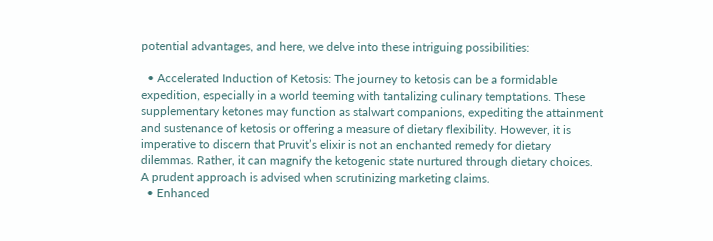potential advantages, and here, we delve into these intriguing possibilities:

  • Accelerated Induction of Ketosis: The journey to ketosis can be a formidable expedition, especially in a world teeming with tantalizing culinary temptations. These supplementary ketones may function as stalwart companions, expediting the attainment and sustenance of ketosis or offering a measure of dietary flexibility. However, it is imperative to discern that Pruvit’s elixir is not an enchanted remedy for dietary dilemmas. Rather, it can magnify the ketogenic state nurtured through dietary choices. A prudent approach is advised when scrutinizing marketing claims.
  • Enhanced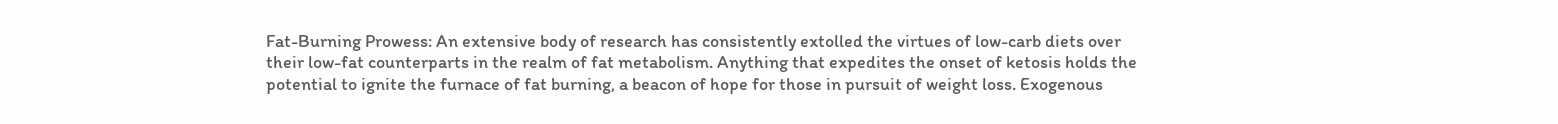Fat-Burning Prowess: An extensive body of research has consistently extolled the virtues of low-carb diets over their low-fat counterparts in the realm of fat metabolism. Anything that expedites the onset of ketosis holds the potential to ignite the furnace of fat burning, a beacon of hope for those in pursuit of weight loss. Exogenous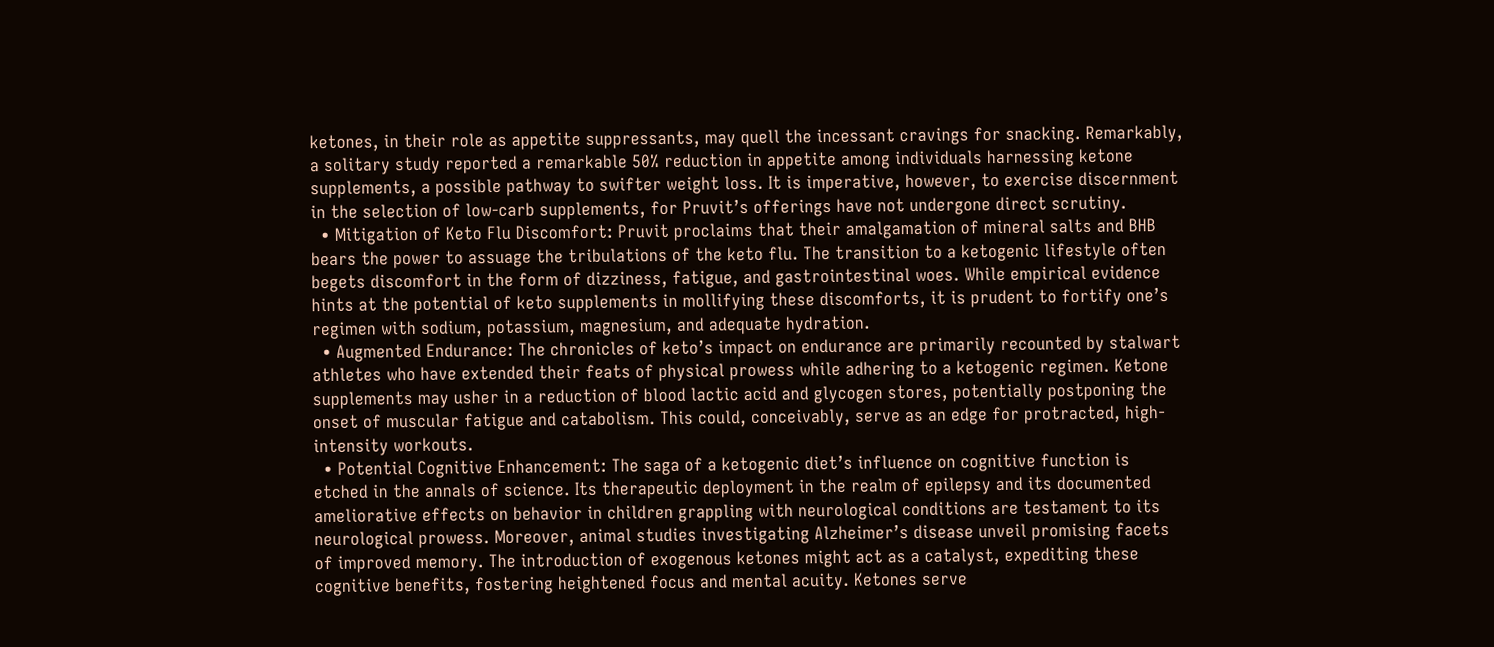ketones, in their role as appetite suppressants, may quell the incessant cravings for snacking. Remarkably, a solitary study reported a remarkable 50% reduction in appetite among individuals harnessing ketone supplements, a possible pathway to swifter weight loss. It is imperative, however, to exercise discernment in the selection of low-carb supplements, for Pruvit’s offerings have not undergone direct scrutiny.
  • Mitigation of Keto Flu Discomfort: Pruvit proclaims that their amalgamation of mineral salts and BHB bears the power to assuage the tribulations of the keto flu. The transition to a ketogenic lifestyle often begets discomfort in the form of dizziness, fatigue, and gastrointestinal woes. While empirical evidence hints at the potential of keto supplements in mollifying these discomforts, it is prudent to fortify one’s regimen with sodium, potassium, magnesium, and adequate hydration.
  • Augmented Endurance: The chronicles of keto’s impact on endurance are primarily recounted by stalwart athletes who have extended their feats of physical prowess while adhering to a ketogenic regimen. Ketone supplements may usher in a reduction of blood lactic acid and glycogen stores, potentially postponing the onset of muscular fatigue and catabolism. This could, conceivably, serve as an edge for protracted, high-intensity workouts.
  • Potential Cognitive Enhancement: The saga of a ketogenic diet’s influence on cognitive function is etched in the annals of science. Its therapeutic deployment in the realm of epilepsy and its documented ameliorative effects on behavior in children grappling with neurological conditions are testament to its neurological prowess. Moreover, animal studies investigating Alzheimer’s disease unveil promising facets of improved memory. The introduction of exogenous ketones might act as a catalyst, expediting these cognitive benefits, fostering heightened focus and mental acuity. Ketones serve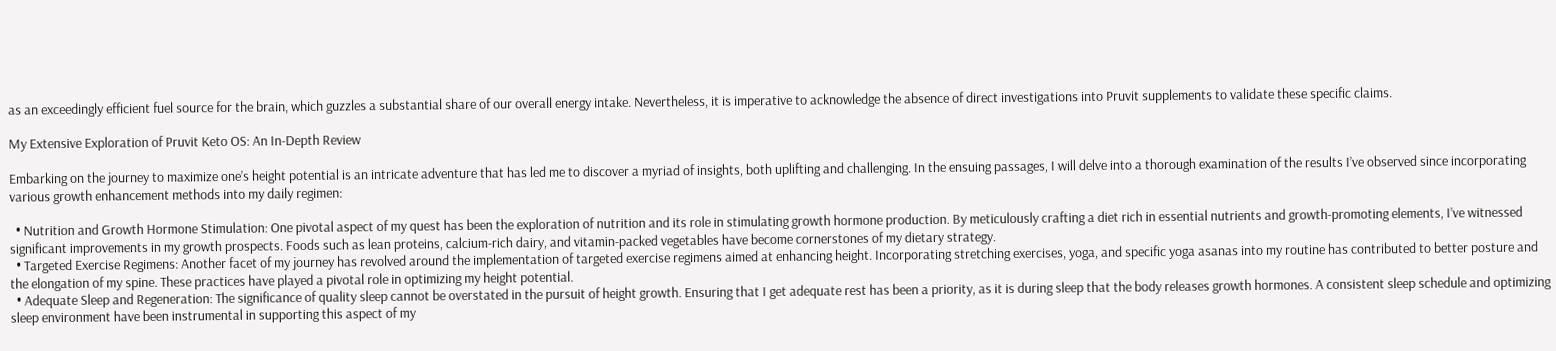as an exceedingly efficient fuel source for the brain, which guzzles a substantial share of our overall energy intake. Nevertheless, it is imperative to acknowledge the absence of direct investigations into Pruvit supplements to validate these specific claims.

My Extensive Exploration of Pruvit Keto OS: An In-Depth Review

Embarking on the journey to maximize one’s height potential is an intricate adventure that has led me to discover a myriad of insights, both uplifting and challenging. In the ensuing passages, I will delve into a thorough examination of the results I’ve observed since incorporating various growth enhancement methods into my daily regimen:

  • Nutrition and Growth Hormone Stimulation: One pivotal aspect of my quest has been the exploration of nutrition and its role in stimulating growth hormone production. By meticulously crafting a diet rich in essential nutrients and growth-promoting elements, I’ve witnessed significant improvements in my growth prospects. Foods such as lean proteins, calcium-rich dairy, and vitamin-packed vegetables have become cornerstones of my dietary strategy.
  • Targeted Exercise Regimens: Another facet of my journey has revolved around the implementation of targeted exercise regimens aimed at enhancing height. Incorporating stretching exercises, yoga, and specific yoga asanas into my routine has contributed to better posture and the elongation of my spine. These practices have played a pivotal role in optimizing my height potential.
  • Adequate Sleep and Regeneration: The significance of quality sleep cannot be overstated in the pursuit of height growth. Ensuring that I get adequate rest has been a priority, as it is during sleep that the body releases growth hormones. A consistent sleep schedule and optimizing sleep environment have been instrumental in supporting this aspect of my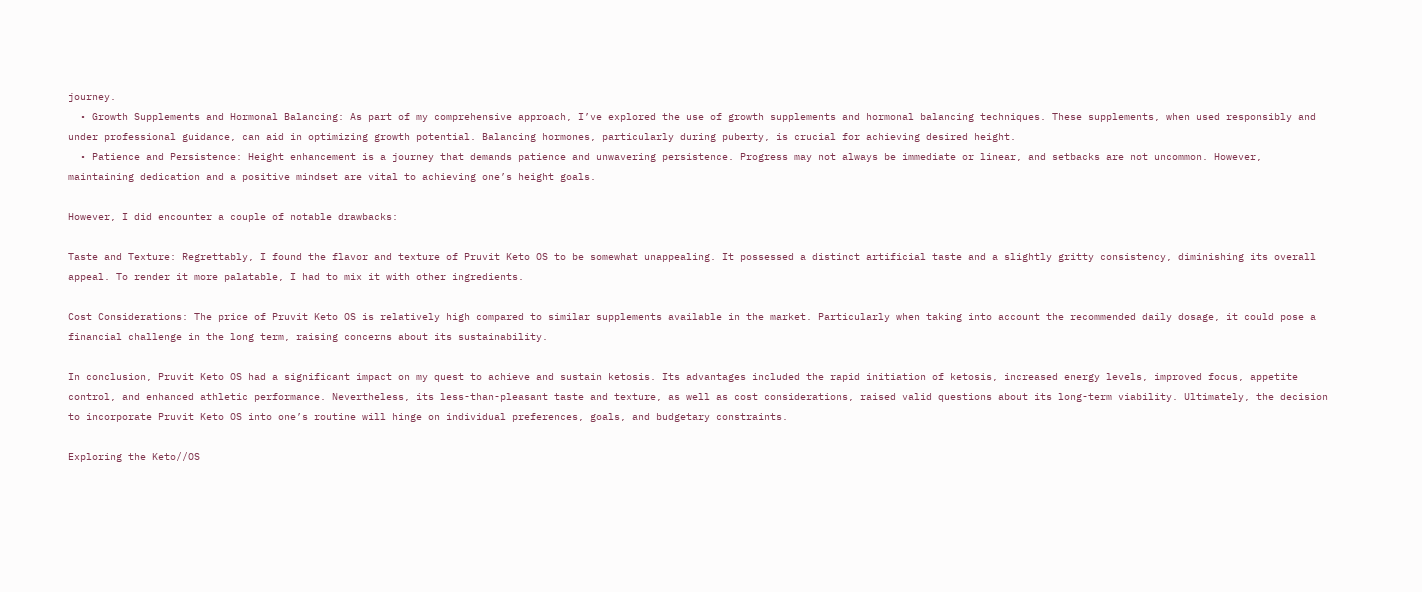journey.
  • Growth Supplements and Hormonal Balancing: As part of my comprehensive approach, I’ve explored the use of growth supplements and hormonal balancing techniques. These supplements, when used responsibly and under professional guidance, can aid in optimizing growth potential. Balancing hormones, particularly during puberty, is crucial for achieving desired height.
  • Patience and Persistence: Height enhancement is a journey that demands patience and unwavering persistence. Progress may not always be immediate or linear, and setbacks are not uncommon. However, maintaining dedication and a positive mindset are vital to achieving one’s height goals.

However, I did encounter a couple of notable drawbacks:

Taste and Texture: Regrettably, I found the flavor and texture of Pruvit Keto OS to be somewhat unappealing. It possessed a distinct artificial taste and a slightly gritty consistency, diminishing its overall appeal. To render it more palatable, I had to mix it with other ingredients.

Cost Considerations: The price of Pruvit Keto OS is relatively high compared to similar supplements available in the market. Particularly when taking into account the recommended daily dosage, it could pose a financial challenge in the long term, raising concerns about its sustainability.

In conclusion, Pruvit Keto OS had a significant impact on my quest to achieve and sustain ketosis. Its advantages included the rapid initiation of ketosis, increased energy levels, improved focus, appetite control, and enhanced athletic performance. Nevertheless, its less-than-pleasant taste and texture, as well as cost considerations, raised valid questions about its long-term viability. Ultimately, the decision to incorporate Pruvit Keto OS into one’s routine will hinge on individual preferences, goals, and budgetary constraints.

Exploring the Keto//OS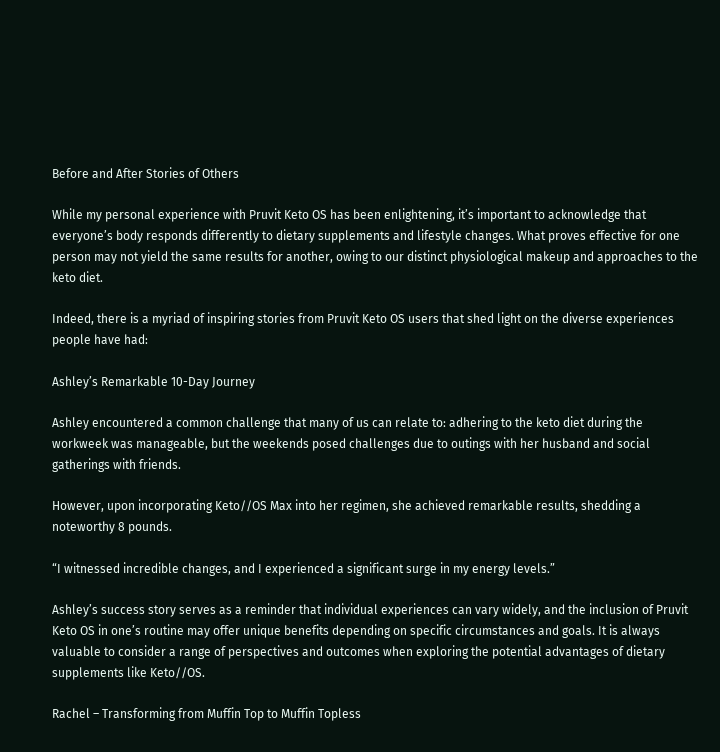Before and After Stories of Others

While my personal experience with Pruvit Keto OS has been enlightening, it’s important to acknowledge that everyone’s body responds differently to dietary supplements and lifestyle changes. What proves effective for one person may not yield the same results for another, owing to our distinct physiological makeup and approaches to the keto diet.

Indeed, there is a myriad of inspiring stories from Pruvit Keto OS users that shed light on the diverse experiences people have had:

Ashley’s Remarkable 10-Day Journey

Ashley encountered a common challenge that many of us can relate to: adhering to the keto diet during the workweek was manageable, but the weekends posed challenges due to outings with her husband and social gatherings with friends.

However, upon incorporating Keto//OS Max into her regimen, she achieved remarkable results, shedding a noteworthy 8 pounds.

“I witnessed incredible changes, and I experienced a significant surge in my energy levels.”

Ashley’s success story serves as a reminder that individual experiences can vary widely, and the inclusion of Pruvit Keto OS in one’s routine may offer unique benefits depending on specific circumstances and goals. It is always valuable to consider a range of perspectives and outcomes when exploring the potential advantages of dietary supplements like Keto//OS.

Rachel – Transforming from Muffin Top to Muffin Topless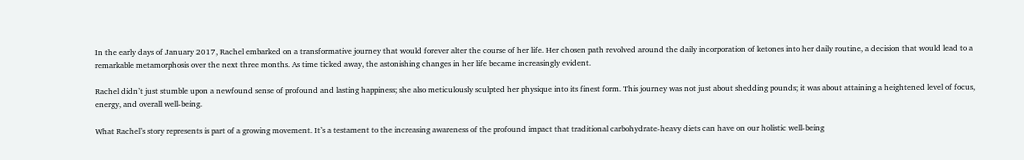In the early days of January 2017, Rachel embarked on a transformative journey that would forever alter the course of her life. Her chosen path revolved around the daily incorporation of ketones into her daily routine, a decision that would lead to a remarkable metamorphosis over the next three months. As time ticked away, the astonishing changes in her life became increasingly evident.

Rachel didn’t just stumble upon a newfound sense of profound and lasting happiness; she also meticulously sculpted her physique into its finest form. This journey was not just about shedding pounds; it was about attaining a heightened level of focus, energy, and overall well-being.

What Rachel’s story represents is part of a growing movement. It’s a testament to the increasing awareness of the profound impact that traditional carbohydrate-heavy diets can have on our holistic well-being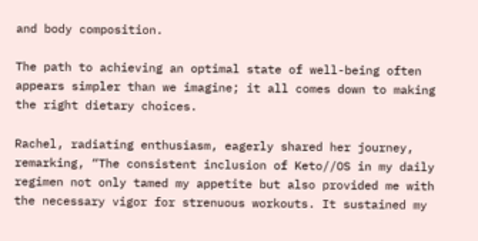and body composition.

The path to achieving an optimal state of well-being often appears simpler than we imagine; it all comes down to making the right dietary choices.

Rachel, radiating enthusiasm, eagerly shared her journey, remarking, “The consistent inclusion of Keto//OS in my daily regimen not only tamed my appetite but also provided me with the necessary vigor for strenuous workouts. It sustained my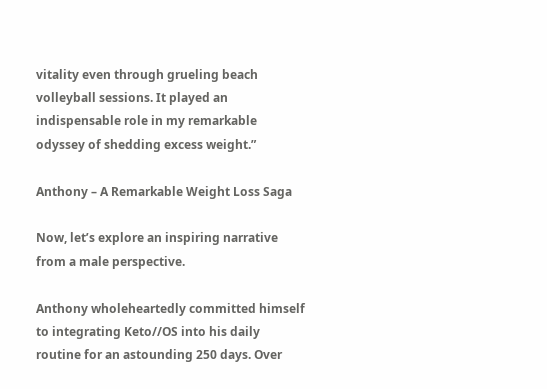vitality even through grueling beach volleyball sessions. It played an indispensable role in my remarkable odyssey of shedding excess weight.”

Anthony – A Remarkable Weight Loss Saga

Now, let’s explore an inspiring narrative from a male perspective.

Anthony wholeheartedly committed himself to integrating Keto//OS into his daily routine for an astounding 250 days. Over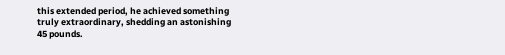this extended period, he achieved something truly extraordinary, shedding an astonishing 45 pounds.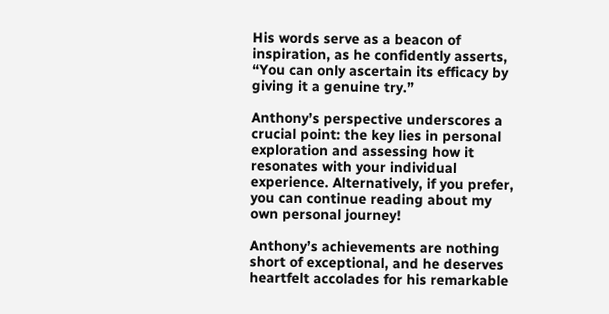His words serve as a beacon of inspiration, as he confidently asserts, “You can only ascertain its efficacy by giving it a genuine try.”

Anthony’s perspective underscores a crucial point: the key lies in personal exploration and assessing how it resonates with your individual experience. Alternatively, if you prefer, you can continue reading about my own personal journey!

Anthony’s achievements are nothing short of exceptional, and he deserves heartfelt accolades for his remarkable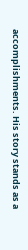accomplishments. His story stands as a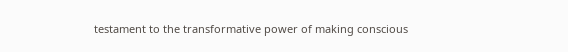testament to the transformative power of making conscious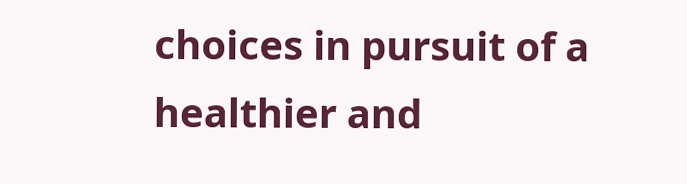choices in pursuit of a healthier and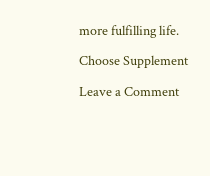more fulfilling life.

Choose Supplement

Leave a Comment